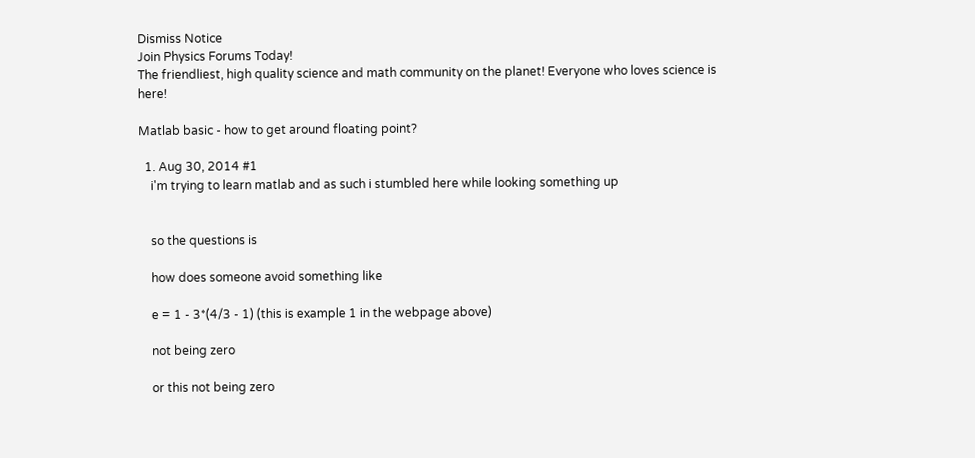Dismiss Notice
Join Physics Forums Today!
The friendliest, high quality science and math community on the planet! Everyone who loves science is here!

Matlab basic - how to get around floating point?

  1. Aug 30, 2014 #1
    i'm trying to learn matlab and as such i stumbled here while looking something up


    so the questions is

    how does someone avoid something like

    e = 1 - 3*(4/3 - 1) (this is example 1 in the webpage above)

    not being zero

    or this not being zero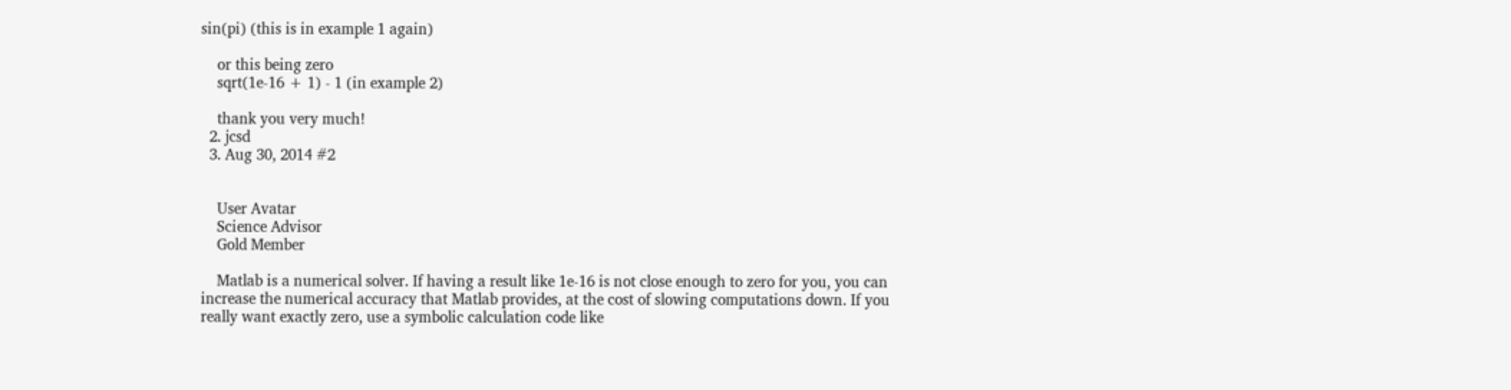sin(pi) (this is in example 1 again)

    or this being zero
    sqrt(1e-16 + 1) - 1 (in example 2)

    thank you very much!
  2. jcsd
  3. Aug 30, 2014 #2


    User Avatar
    Science Advisor
    Gold Member

    Matlab is a numerical solver. If having a result like 1e-16 is not close enough to zero for you, you can increase the numerical accuracy that Matlab provides, at the cost of slowing computations down. If you really want exactly zero, use a symbolic calculation code like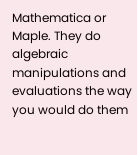Mathematica or Maple. They do algebraic manipulations and evaluations the way you would do them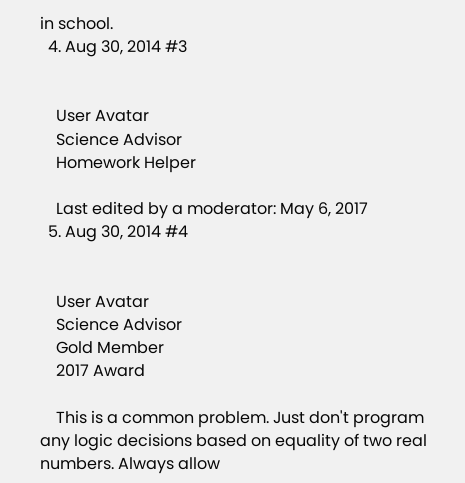in school.
  4. Aug 30, 2014 #3


    User Avatar
    Science Advisor
    Homework Helper

    Last edited by a moderator: May 6, 2017
  5. Aug 30, 2014 #4


    User Avatar
    Science Advisor
    Gold Member
    2017 Award

    This is a common problem. Just don't program any logic decisions based on equality of two real numbers. Always allow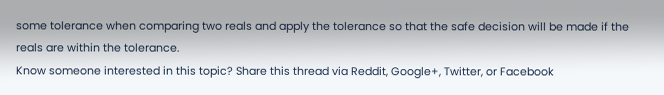some tolerance when comparing two reals and apply the tolerance so that the safe decision will be made if the reals are within the tolerance.
Know someone interested in this topic? Share this thread via Reddit, Google+, Twitter, or Facebook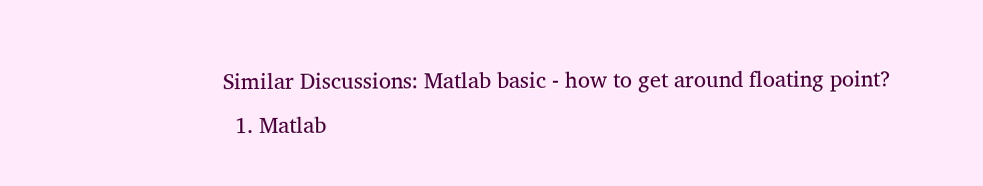Similar Discussions: Matlab basic - how to get around floating point?
  1. Matlab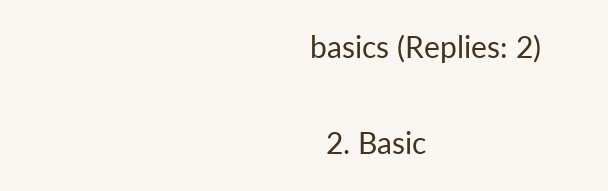basics (Replies: 2)

  2. Basic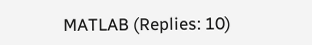MATLAB (Replies: 10)